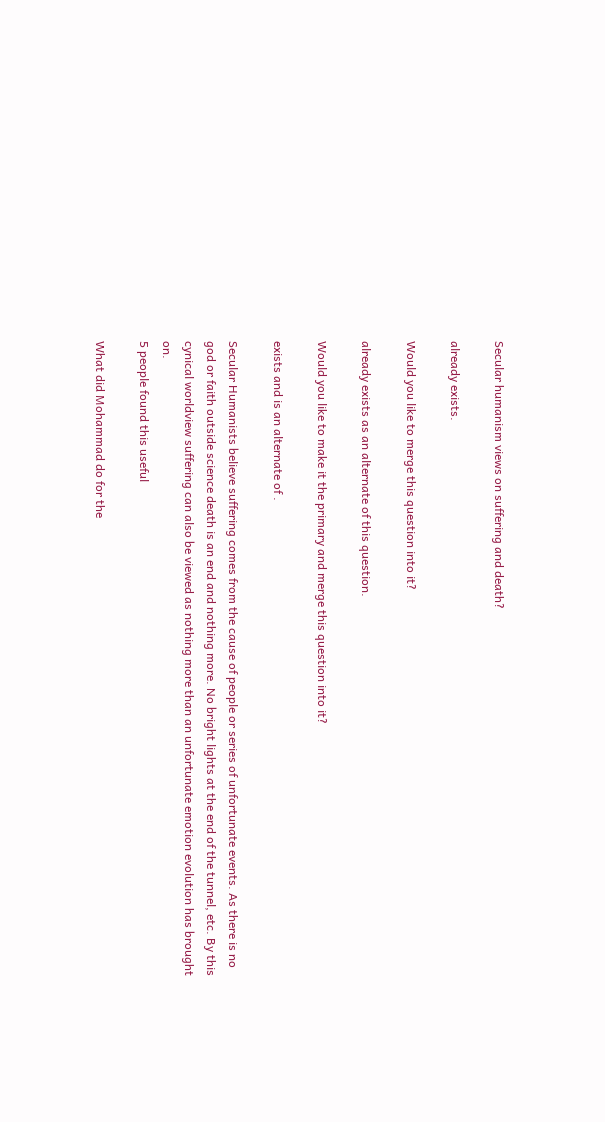Secular humanism views on suffering and death?

already exists.

Would you like to merge this question into it?

already exists as an alternate of this question.

Would you like to make it the primary and merge this question into it?

exists and is an alternate of .

Secular Humanists believe suffering comes from the cause of people or series of unfortunate events. As there is no god or faith outside science death is an end and nothing more. No bright lights at the end of the tunnel, etc. By this cynical worldview suffering can also be viewed as nothing more than an unfortunate emotion evolution has brought on.
5 people found this useful

What did Mohammad do for the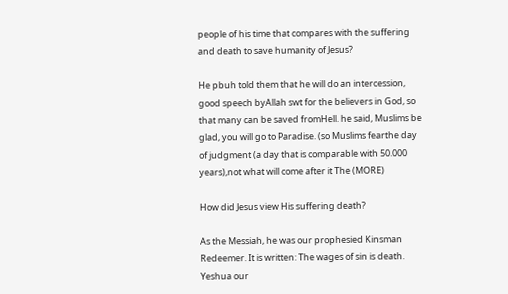people of his time that compares with the suffering and death to save humanity of Jesus?

He pbuh told them that he will do an intercession, good speech byAllah swt for the believers in God, so that many can be saved fromHell. he said, Muslims be glad, you will go to Paradise. (so Muslims fearthe day of judgment (a day that is comparable with 50.000 years),not what will come after it The (MORE)

How did Jesus view His suffering death?

As the Messiah, he was our prophesied Kinsman Redeemer. It is written: The wages of sin is death. Yeshua our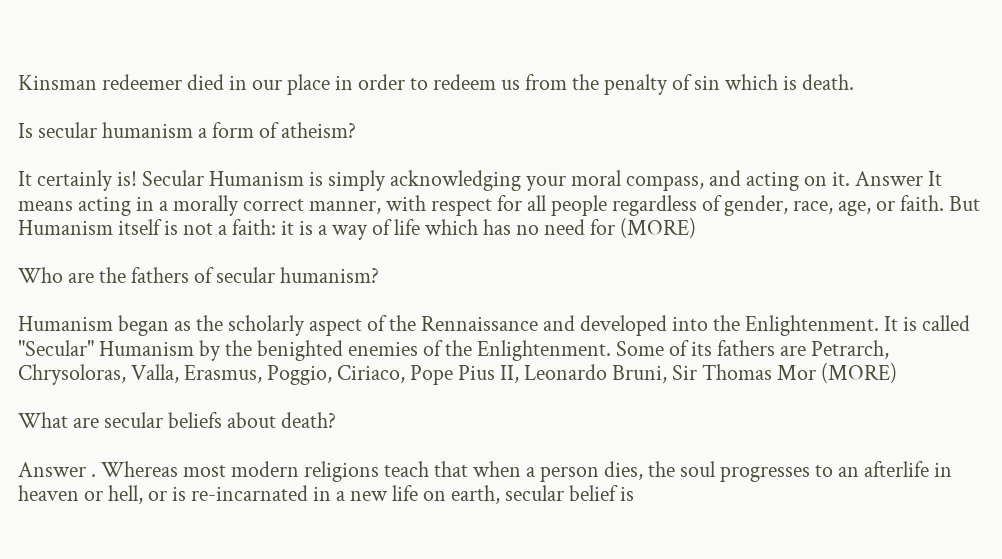Kinsman redeemer died in our place in order to redeem us from the penalty of sin which is death.

Is secular humanism a form of atheism?

It certainly is! Secular Humanism is simply acknowledging your moral compass, and acting on it. Answer It means acting in a morally correct manner, with respect for all people regardless of gender, race, age, or faith. But Humanism itself is not a faith: it is a way of life which has no need for (MORE)

Who are the fathers of secular humanism?

Humanism began as the scholarly aspect of the Rennaissance and developed into the Enlightenment. It is called "Secular" Humanism by the benighted enemies of the Enlightenment. Some of its fathers are Petrarch, Chrysoloras, Valla, Erasmus, Poggio, Ciriaco, Pope Pius II, Leonardo Bruni, Sir Thomas Mor (MORE)

What are secular beliefs about death?

Answer . Whereas most modern religions teach that when a person dies, the soul progresses to an afterlife in heaven or hell, or is re-incarnated in a new life on earth, secular belief is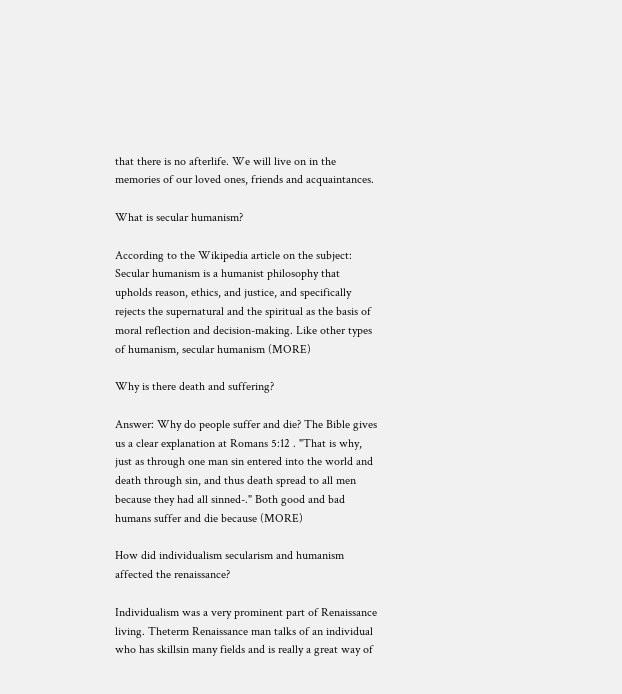that there is no afterlife. We will live on in the memories of our loved ones, friends and acquaintances.

What is secular humanism?

According to the Wikipedia article on the subject: Secular humanism is a humanist philosophy that upholds reason, ethics, and justice, and specifically rejects the supernatural and the spiritual as the basis of moral reflection and decision-making. Like other types of humanism, secular humanism (MORE)

Why is there death and suffering?

Answer: Why do people suffer and die? The Bible gives us a clear explanation at Romans 5:12 . "That is why, just as through one man sin entered into the world and death through sin, and thus death spread to all men because they had all sinned-." Both good and bad humans suffer and die because (MORE)

How did individualism secularism and humanism affected the renaissance?

Individualism was a very prominent part of Renaissance living. Theterm Renaissance man talks of an individual who has skillsin many fields and is really a great way of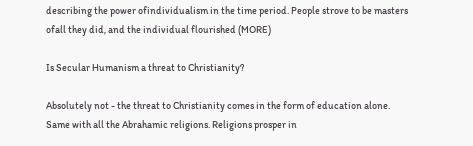describing the power ofindividualism in the time period. People strove to be masters ofall they did, and the individual flourished (MORE)

Is Secular Humanism a threat to Christianity?

Absolutely not - the threat to Christianity comes in the form of education alone. Same with all the Abrahamic religions. Religions prosper in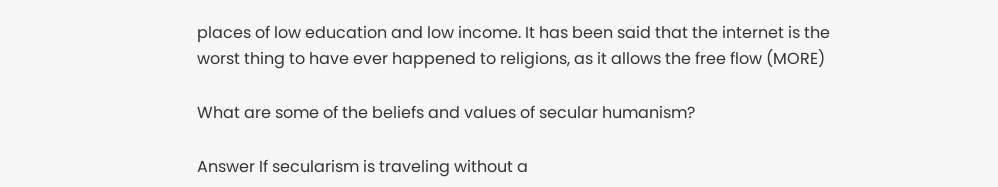places of low education and low income. It has been said that the internet is the worst thing to have ever happened to religions, as it allows the free flow (MORE)

What are some of the beliefs and values of secular humanism?

Answer If secularism is traveling without a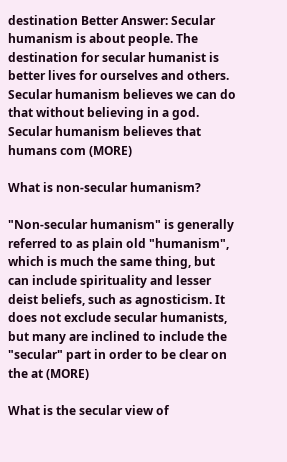destination Better Answer: Secular humanism is about people. The destination for secular humanist is better lives for ourselves and others. Secular humanism believes we can do that without believing in a god. Secular humanism believes that humans com (MORE)

What is non-secular humanism?

"Non-secular humanism" is generally referred to as plain old "humanism", which is much the same thing, but can include spirituality and lesser deist beliefs, such as agnosticism. It does not exclude secular humanists, but many are inclined to include the "secular" part in order to be clear on the at (MORE)

What is the secular view of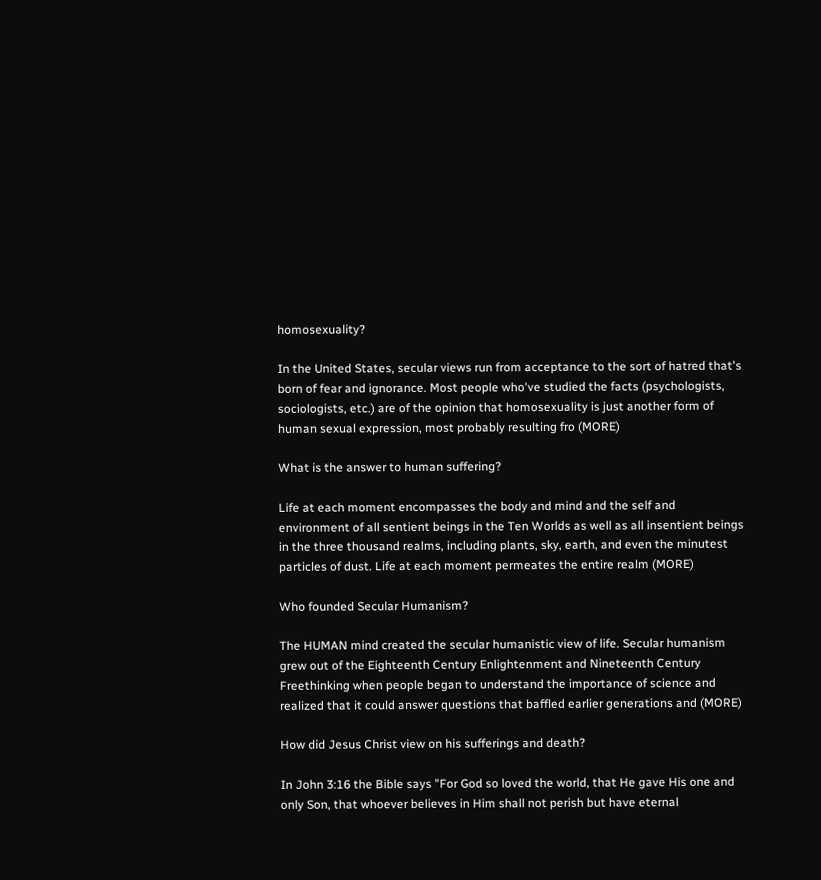homosexuality?

In the United States, secular views run from acceptance to the sort of hatred that's born of fear and ignorance. Most people who've studied the facts (psychologists, sociologists, etc.) are of the opinion that homosexuality is just another form of human sexual expression, most probably resulting fro (MORE)

What is the answer to human suffering?

Life at each moment encompasses the body and mind and the self and environment of all sentient beings in the Ten Worlds as well as all insentient beings in the three thousand realms, including plants, sky, earth, and even the minutest particles of dust. Life at each moment permeates the entire realm (MORE)

Who founded Secular Humanism?

The HUMAN mind created the secular humanistic view of life. Secular humanism grew out of the Eighteenth Century Enlightenment and Nineteenth Century Freethinking when people began to understand the importance of science and realized that it could answer questions that baffled earlier generations and (MORE)

How did Jesus Christ view on his sufferings and death?

In John 3:16 the Bible says "For God so loved the world, that He gave His one and only Son, that whoever believes in Him shall not perish but have eternal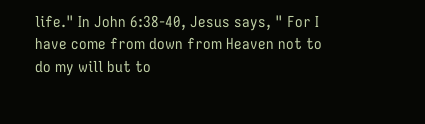life." In John 6:38-40, Jesus says, " For I have come from down from Heaven not to do my will but to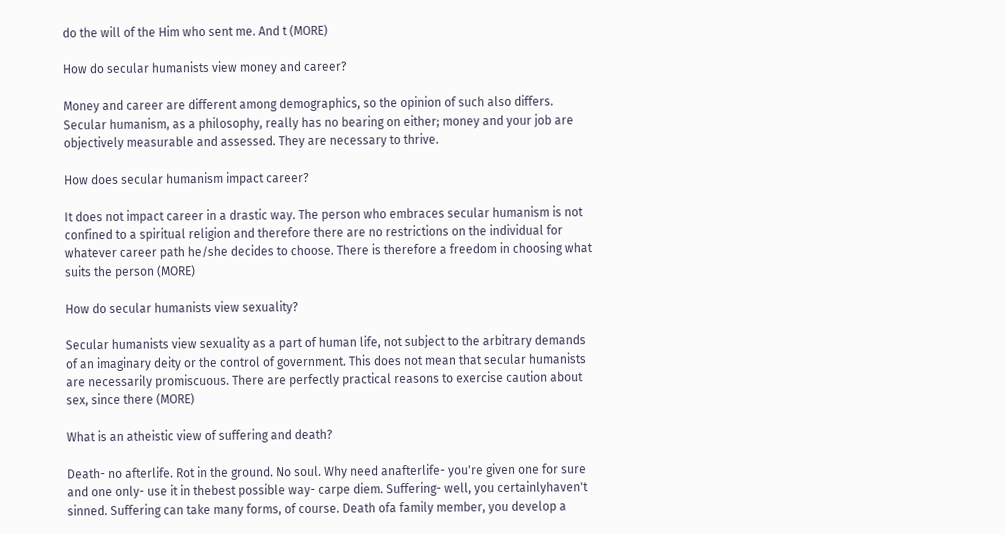do the will of the Him who sent me. And t (MORE)

How do secular humanists view money and career?

Money and career are different among demographics, so the opinion of such also differs. Secular humanism, as a philosophy, really has no bearing on either; money and your job are objectively measurable and assessed. They are necessary to thrive.

How does secular humanism impact career?

It does not impact career in a drastic way. The person who embraces secular humanism is not confined to a spiritual religion and therefore there are no restrictions on the individual for whatever career path he/she decides to choose. There is therefore a freedom in choosing what suits the person (MORE)

How do secular humanists view sexuality?

Secular humanists view sexuality as a part of human life, not subject to the arbitrary demands of an imaginary deity or the control of government. This does not mean that secular humanists are necessarily promiscuous. There are perfectly practical reasons to exercise caution about sex, since there (MORE)

What is an atheistic view of suffering and death?

Death- no afterlife. Rot in the ground. No soul. Why need anafterlife- you're given one for sure and one only- use it in thebest possible way- carpe diem. Suffering- well, you certainlyhaven't sinned. Suffering can take many forms, of course. Death ofa family member, you develop a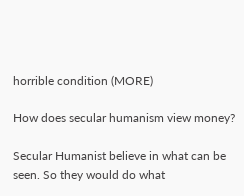horrible condition (MORE)

How does secular humanism view money?

Secular Humanist believe in what can be seen. So they would do what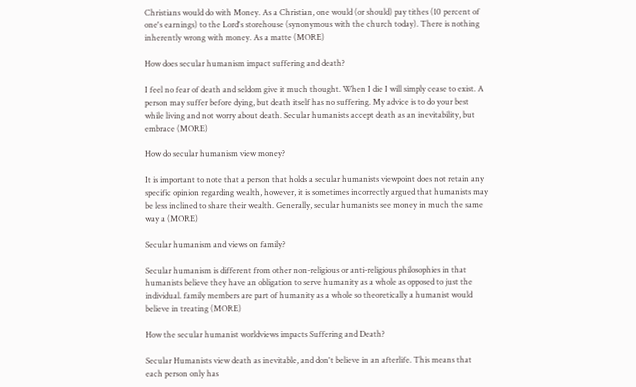Christians would do with Money. As a Christian, one would (or should) pay tithes (10 percent of one's earnings) to the Lord's storehouse (synonymous with the church today). There is nothing inherently wrong with money. As a matte (MORE)

How does secular humanism impact suffering and death?

I feel no fear of death and seldom give it much thought. When I die I will simply cease to exist. A person may suffer before dying, but death itself has no suffering. My advice is to do your best while living and not worry about death. Secular humanists accept death as an inevitability, but embrace (MORE)

How do secular humanism view money?

It is important to note that a person that holds a secular humanists viewpoint does not retain any specific opinion regarding wealth, however, it is sometimes incorrectly argued that humanists may be less inclined to share their wealth. Generally, secular humanists see money in much the same way a (MORE)

Secular humanism and views on family?

Secular humanism is different from other non-religious or anti-religious philosophies in that humanists believe they have an obligation to serve humanity as a whole as opposed to just the individual. family members are part of humanity as a whole so theoretically a humanist would believe in treating (MORE)

How the secular humanist worldviews impacts Suffering and Death?

Secular Humanists view death as inevitable, and don't believe in an afterlife. This means that each person only has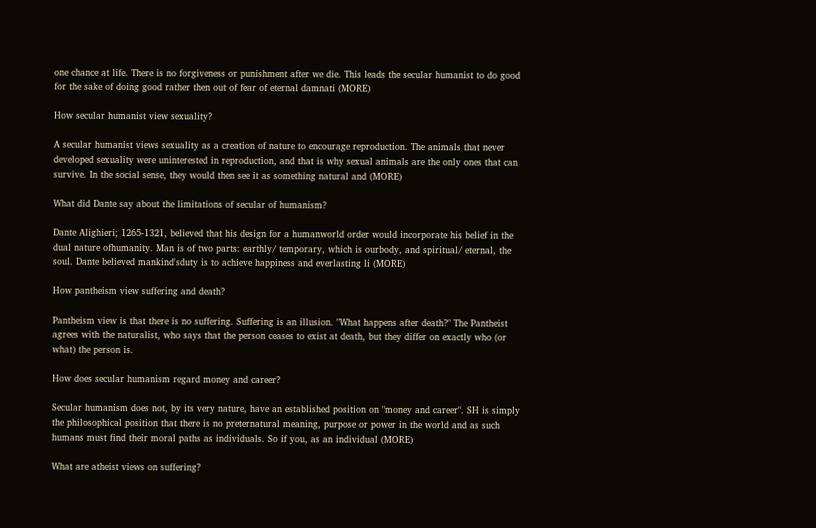one chance at life. There is no forgiveness or punishment after we die. This leads the secular humanist to do good for the sake of doing good rather then out of fear of eternal damnati (MORE)

How secular humanist view sexuality?

A secular humanist views sexuality as a creation of nature to encourage reproduction. The animals that never developed sexuality were uninterested in reproduction, and that is why sexual animals are the only ones that can survive. In the social sense, they would then see it as something natural and (MORE)

What did Dante say about the limitations of secular of humanism?

Dante Alighieri; 1265-1321, believed that his design for a humanworld order would incorporate his belief in the dual nature ofhumanity. Man is of two parts: earthly/ temporary, which is ourbody, and spiritual/ eternal, the soul. Dante believed mankind'sduty is to achieve happiness and everlasting li (MORE)

How pantheism view suffering and death?

Pantheism view is that there is no suffering. Suffering is an illusion. "What happens after death?" The Pantheist agrees with the naturalist, who says that the person ceases to exist at death, but they differ on exactly who (or what) the person is.

How does secular humanism regard money and career?

Secular humanism does not, by its very nature, have an established position on "money and career". SH is simply the philosophical position that there is no preternatural meaning, purpose or power in the world and as such humans must find their moral paths as individuals. So if you, as an individual (MORE)

What are atheist views on suffering?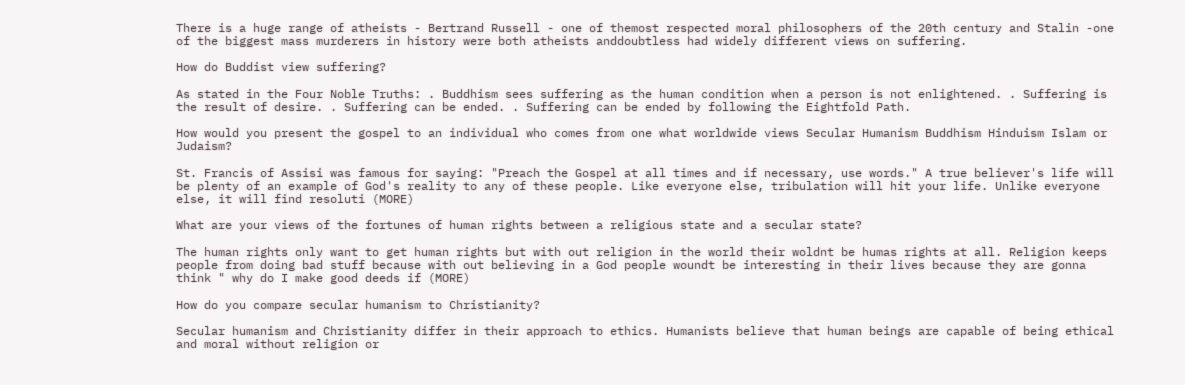There is a huge range of atheists - Bertrand Russell - one of themost respected moral philosophers of the 20th century and Stalin -one of the biggest mass murderers in history were both atheists anddoubtless had widely different views on suffering.

How do Buddist view suffering?

As stated in the Four Noble Truths: . Buddhism sees suffering as the human condition when a person is not enlightened. . Suffering is the result of desire. . Suffering can be ended. . Suffering can be ended by following the Eightfold Path.

How would you present the gospel to an individual who comes from one what worldwide views Secular Humanism Buddhism Hinduism Islam or Judaism?

St. Francis of Assisi was famous for saying: "Preach the Gospel at all times and if necessary, use words." A true believer's life will be plenty of an example of God's reality to any of these people. Like everyone else, tribulation will hit your life. Unlike everyone else, it will find resoluti (MORE)

What are your views of the fortunes of human rights between a religious state and a secular state?

The human rights only want to get human rights but with out religion in the world their woldnt be humas rights at all. Religion keeps people from doing bad stuff because with out believing in a God people woundt be interesting in their lives because they are gonna think " why do I make good deeds if (MORE)

How do you compare secular humanism to Christianity?

Secular humanism and Christianity differ in their approach to ethics. Humanists believe that human beings are capable of being ethical and moral without religion or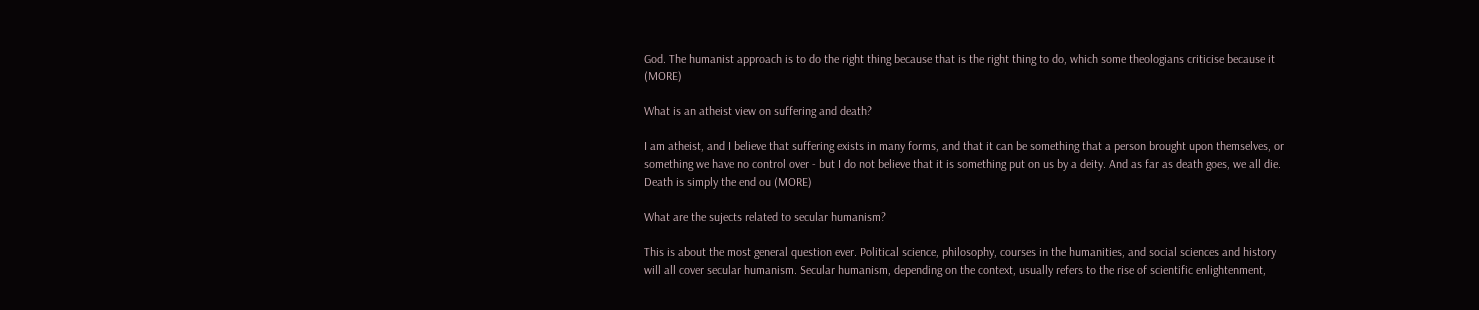God. The humanist approach is to do the right thing because that is the right thing to do, which some theologians criticise because it (MORE)

What is an atheist view on suffering and death?

I am atheist, and I believe that suffering exists in many forms, and that it can be something that a person brought upon themselves, or something we have no control over - but I do not believe that it is something put on us by a deity. And as far as death goes, we all die. Death is simply the end ou (MORE)

What are the sujects related to secular humanism?

This is about the most general question ever. Political science, philosophy, courses in the humanities, and social sciences and history will all cover secular humanism. Secular humanism, depending on the context, usually refers to the rise of scientific enlightenment,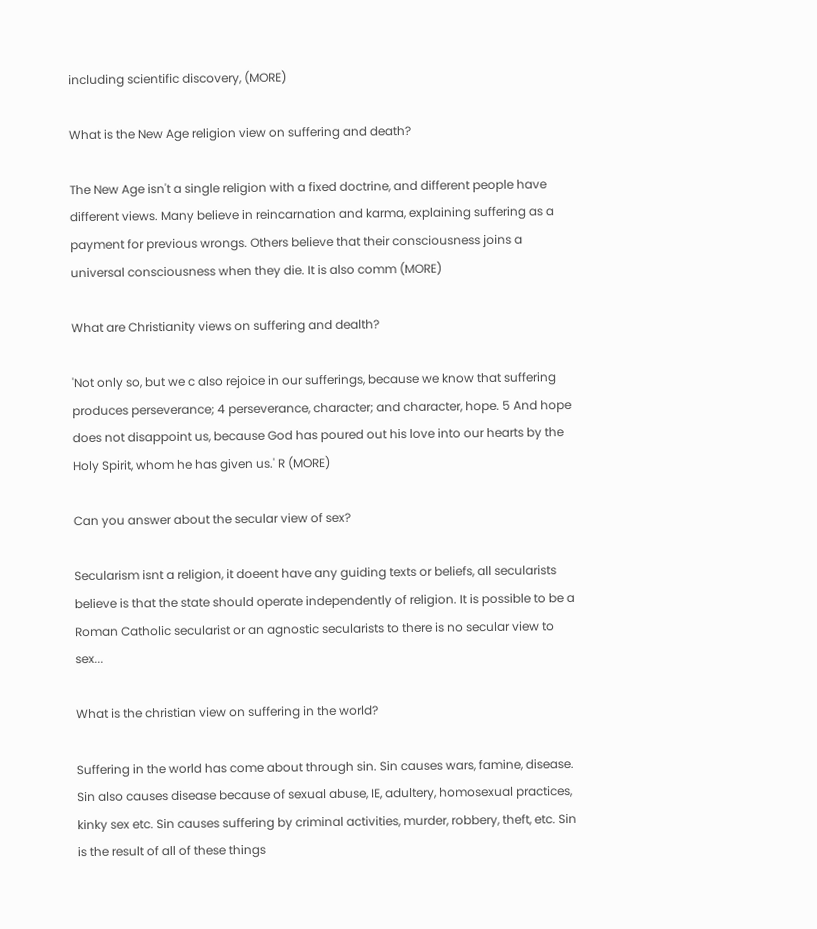including scientific discovery, (MORE)

What is the New Age religion view on suffering and death?

The New Age isn't a single religion with a fixed doctrine, and different people have different views. Many believe in reincarnation and karma, explaining suffering as a payment for previous wrongs. Others believe that their consciousness joins a universal consciousness when they die. It is also comm (MORE)

What are Christianity views on suffering and dealth?

'Not only so, but we c also rejoice in our sufferings, because we know that suffering produces perseverance; 4 perseverance, character; and character, hope. 5 And hope does not disappoint us, because God has poured out his love into our hearts by the Holy Spirit, whom he has given us.' R (MORE)

Can you answer about the secular view of sex?

Secularism isnt a religion, it doeent have any guiding texts or beliefs, all secularists believe is that the state should operate independently of religion. It is possible to be a Roman Catholic secularist or an agnostic secularists to there is no secular view to sex...

What is the christian view on suffering in the world?

Suffering in the world has come about through sin. Sin causes wars, famine, disease. Sin also causes disease because of sexual abuse, IE, adultery, homosexual practices, kinky sex etc. Sin causes suffering by criminal activities, murder, robbery, theft, etc. Sin is the result of all of these things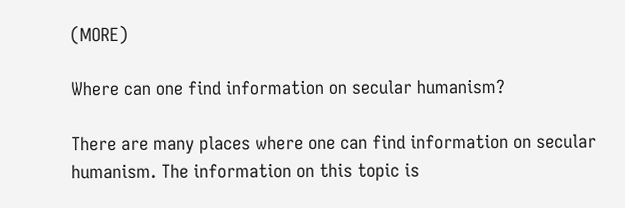(MORE)

Where can one find information on secular humanism?

There are many places where one can find information on secular humanism. The information on this topic is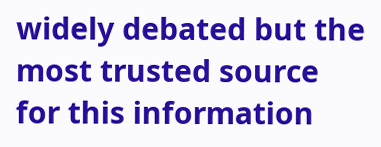widely debated but the most trusted source for this information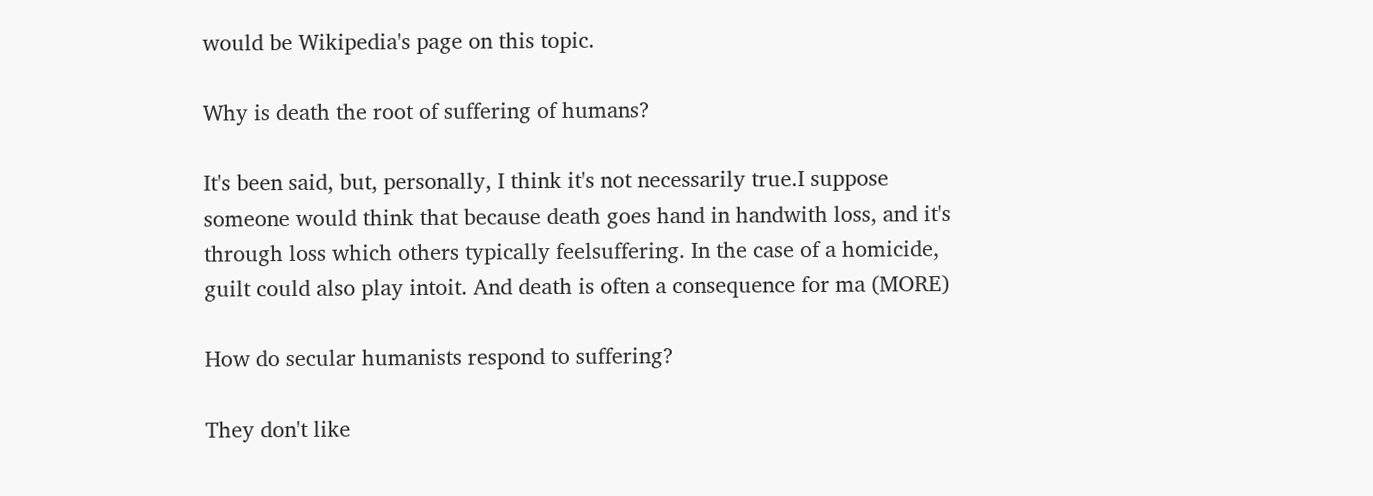would be Wikipedia's page on this topic.

Why is death the root of suffering of humans?

It's been said, but, personally, I think it's not necessarily true.I suppose someone would think that because death goes hand in handwith loss, and it's through loss which others typically feelsuffering. In the case of a homicide, guilt could also play intoit. And death is often a consequence for ma (MORE)

How do secular humanists respond to suffering?

They don't like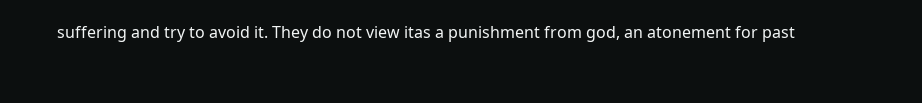suffering and try to avoid it. They do not view itas a punishment from god, an atonement for past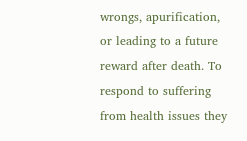wrongs, apurification, or leading to a future reward after death. To respond to suffering from health issues they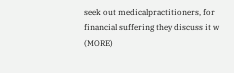seek out medicalpractitioners, for financial suffering they discuss it w (MORE)